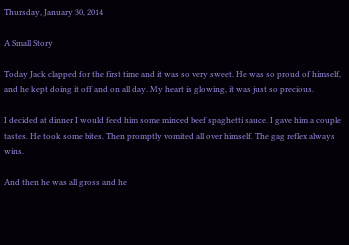Thursday, January 30, 2014

A Small Story

Today Jack clapped for the first time and it was so very sweet. He was so proud of himself, and he kept doing it off and on all day. My heart is glowing, it was just so precious.

I decided at dinner I would feed him some minced beef spaghetti sauce. I gave him a couple tastes. He took some bites. Then promptly vomited all over himself. The gag reflex always wins.

And then he was all gross and he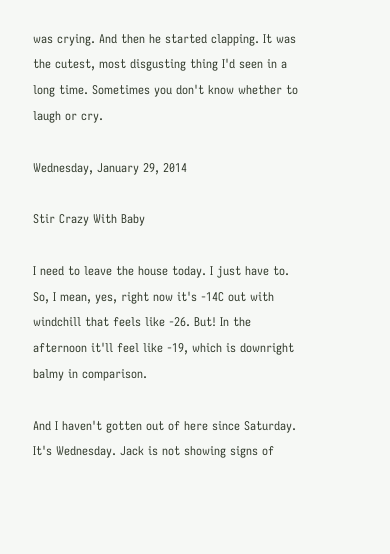was crying. And then he started clapping. It was the cutest, most disgusting thing I'd seen in a long time. Sometimes you don't know whether to laugh or cry.

Wednesday, January 29, 2014

Stir Crazy With Baby

I need to leave the house today. I just have to. So, I mean, yes, right now it's -14C out with windchill that feels like -26. But! In the afternoon it'll feel like -19, which is downright balmy in comparison.

And I haven't gotten out of here since Saturday. It's Wednesday. Jack is not showing signs of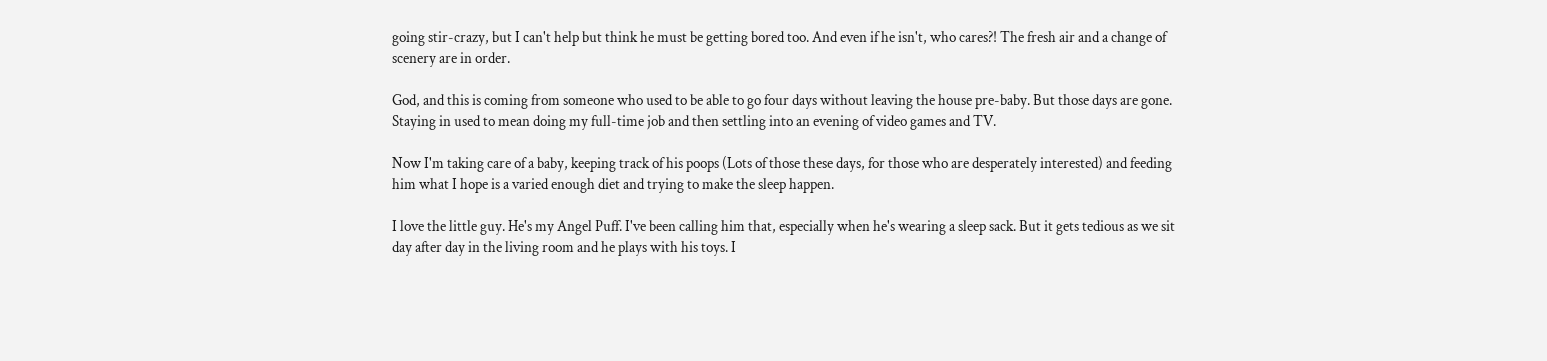going stir-crazy, but I can't help but think he must be getting bored too. And even if he isn't, who cares?! The fresh air and a change of scenery are in order.

God, and this is coming from someone who used to be able to go four days without leaving the house pre-baby. But those days are gone. Staying in used to mean doing my full-time job and then settling into an evening of video games and TV.

Now I'm taking care of a baby, keeping track of his poops (Lots of those these days, for those who are desperately interested) and feeding him what I hope is a varied enough diet and trying to make the sleep happen.

I love the little guy. He's my Angel Puff. I've been calling him that, especially when he's wearing a sleep sack. But it gets tedious as we sit day after day in the living room and he plays with his toys. I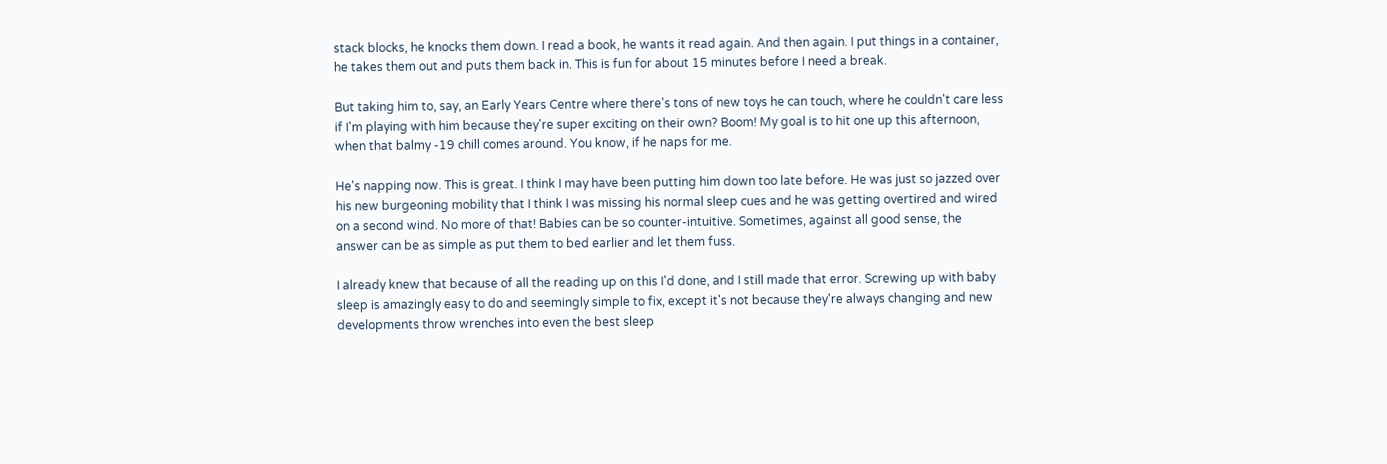stack blocks, he knocks them down. I read a book, he wants it read again. And then again. I put things in a container, he takes them out and puts them back in. This is fun for about 15 minutes before I need a break.

But taking him to, say, an Early Years Centre where there's tons of new toys he can touch, where he couldn't care less if I'm playing with him because they're super exciting on their own? Boom! My goal is to hit one up this afternoon, when that balmy -19 chill comes around. You know, if he naps for me.

He's napping now. This is great. I think I may have been putting him down too late before. He was just so jazzed over his new burgeoning mobility that I think I was missing his normal sleep cues and he was getting overtired and wired on a second wind. No more of that! Babies can be so counter-intuitive. Sometimes, against all good sense, the answer can be as simple as put them to bed earlier and let them fuss.

I already knew that because of all the reading up on this I'd done, and I still made that error. Screwing up with baby sleep is amazingly easy to do and seemingly simple to fix, except it's not because they're always changing and new developments throw wrenches into even the best sleep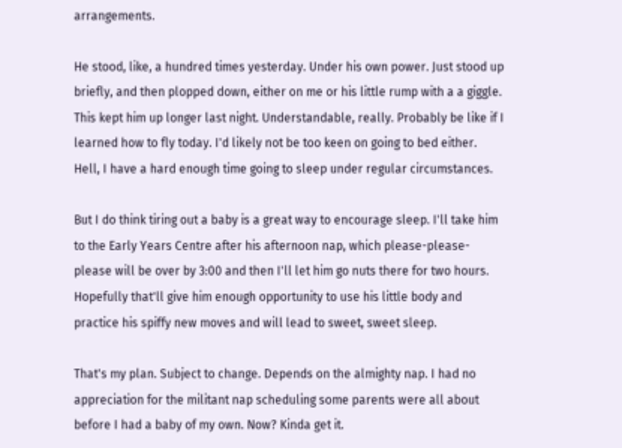arrangements.

He stood, like, a hundred times yesterday. Under his own power. Just stood up briefly, and then plopped down, either on me or his little rump with a a giggle. This kept him up longer last night. Understandable, really. Probably be like if I learned how to fly today. I'd likely not be too keen on going to bed either. Hell, I have a hard enough time going to sleep under regular circumstances.

But I do think tiring out a baby is a great way to encourage sleep. I'll take him to the Early Years Centre after his afternoon nap, which please-please-please will be over by 3:00 and then I'll let him go nuts there for two hours. Hopefully that'll give him enough opportunity to use his little body and practice his spiffy new moves and will lead to sweet, sweet sleep.

That's my plan. Subject to change. Depends on the almighty nap. I had no appreciation for the militant nap scheduling some parents were all about before I had a baby of my own. Now? Kinda get it.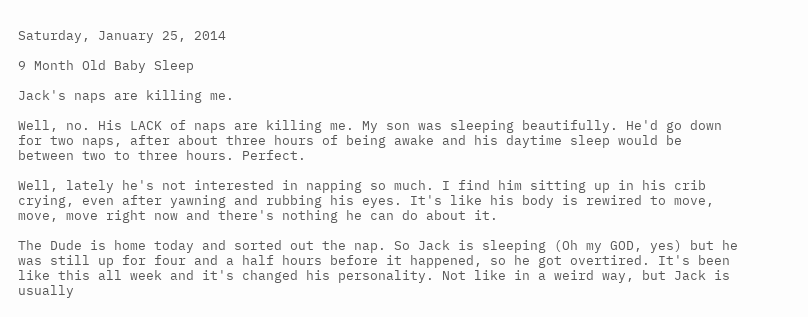Saturday, January 25, 2014

9 Month Old Baby Sleep

Jack's naps are killing me.

Well, no. His LACK of naps are killing me. My son was sleeping beautifully. He'd go down for two naps, after about three hours of being awake and his daytime sleep would be between two to three hours. Perfect.

Well, lately he's not interested in napping so much. I find him sitting up in his crib crying, even after yawning and rubbing his eyes. It's like his body is rewired to move, move, move right now and there's nothing he can do about it.

The Dude is home today and sorted out the nap. So Jack is sleeping (Oh my GOD, yes) but he was still up for four and a half hours before it happened, so he got overtired. It's been like this all week and it's changed his personality. Not like in a weird way, but Jack is usually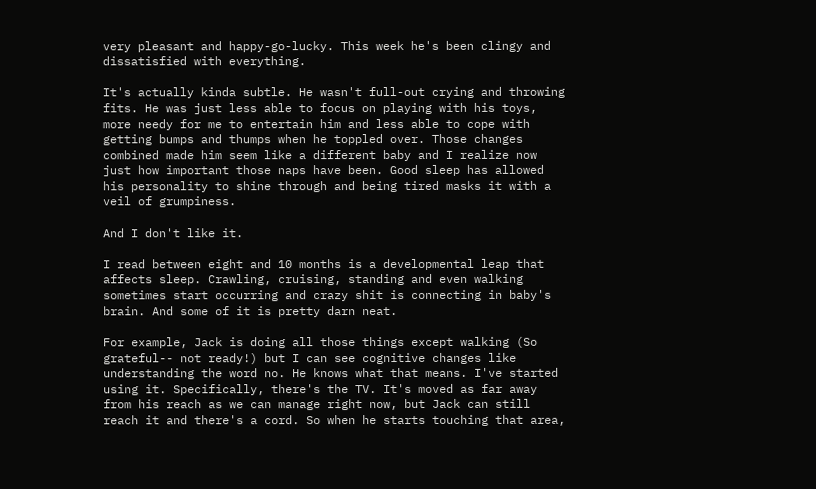very pleasant and happy-go-lucky. This week he's been clingy and dissatisfied with everything.

It's actually kinda subtle. He wasn't full-out crying and throwing fits. He was just less able to focus on playing with his toys, more needy for me to entertain him and less able to cope with getting bumps and thumps when he toppled over. Those changes combined made him seem like a different baby and I realize now just how important those naps have been. Good sleep has allowed his personality to shine through and being tired masks it with a veil of grumpiness.

And I don't like it.

I read between eight and 10 months is a developmental leap that affects sleep. Crawling, cruising, standing and even walking sometimes start occurring and crazy shit is connecting in baby's brain. And some of it is pretty darn neat.

For example, Jack is doing all those things except walking (So grateful-- not ready!) but I can see cognitive changes like understanding the word no. He knows what that means. I've started using it. Specifically, there's the TV. It's moved as far away from his reach as we can manage right now, but Jack can still reach it and there's a cord. So when he starts touching that area,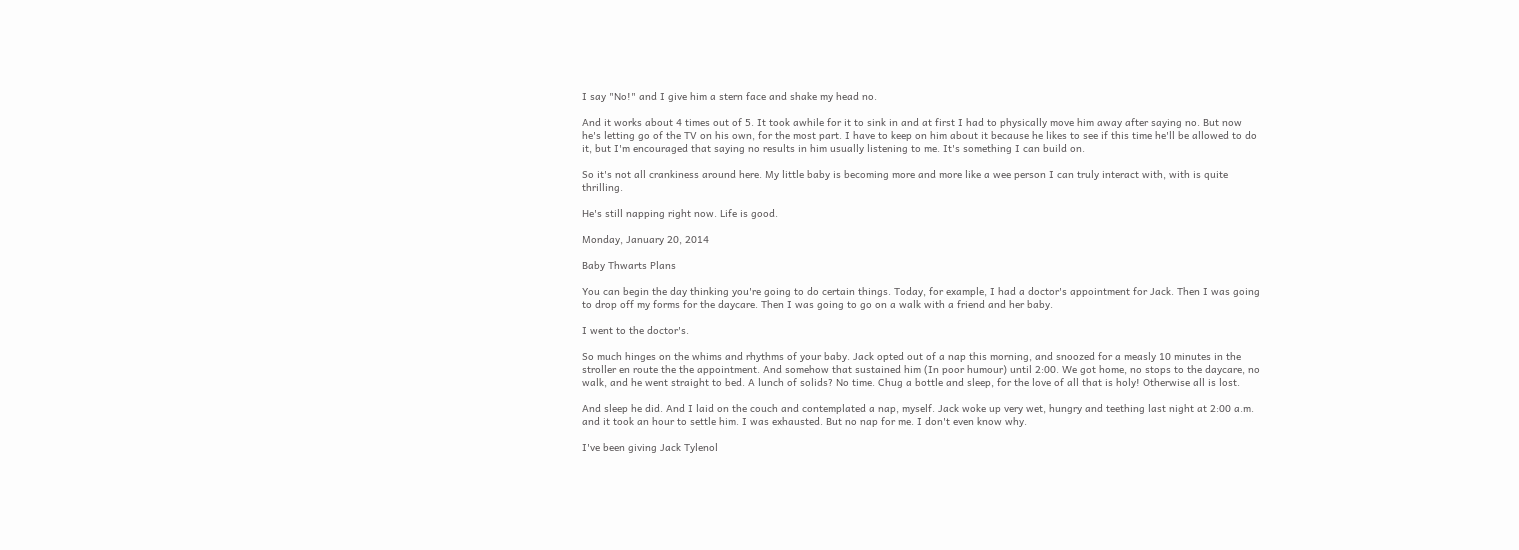I say "No!" and I give him a stern face and shake my head no.

And it works about 4 times out of 5. It took awhile for it to sink in and at first I had to physically move him away after saying no. But now he's letting go of the TV on his own, for the most part. I have to keep on him about it because he likes to see if this time he'll be allowed to do it, but I'm encouraged that saying no results in him usually listening to me. It's something I can build on.

So it's not all crankiness around here. My little baby is becoming more and more like a wee person I can truly interact with, with is quite thrilling.

He's still napping right now. Life is good.

Monday, January 20, 2014

Baby Thwarts Plans

You can begin the day thinking you're going to do certain things. Today, for example, I had a doctor's appointment for Jack. Then I was going to drop off my forms for the daycare. Then I was going to go on a walk with a friend and her baby.

I went to the doctor's.

So much hinges on the whims and rhythms of your baby. Jack opted out of a nap this morning, and snoozed for a measly 10 minutes in the stroller en route the the appointment. And somehow that sustained him (In poor humour) until 2:00. We got home, no stops to the daycare, no walk, and he went straight to bed. A lunch of solids? No time. Chug a bottle and sleep, for the love of all that is holy! Otherwise all is lost.

And sleep he did. And I laid on the couch and contemplated a nap, myself. Jack woke up very wet, hungry and teething last night at 2:00 a.m. and it took an hour to settle him. I was exhausted. But no nap for me. I don't even know why.

I've been giving Jack Tylenol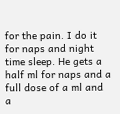for the pain. I do it for naps and night time sleep. He gets a half ml for naps and a full dose of a ml and a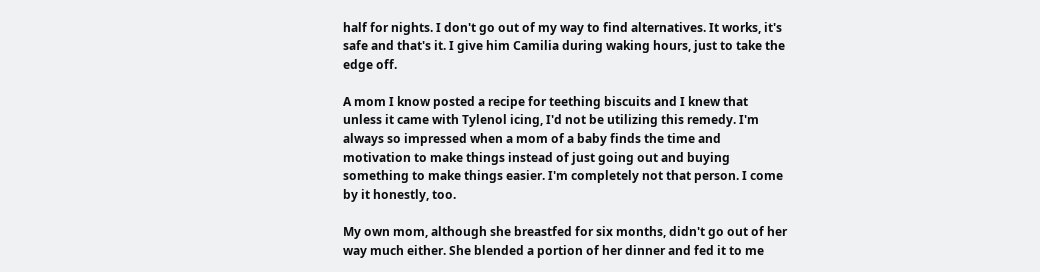half for nights. I don't go out of my way to find alternatives. It works, it's safe and that's it. I give him Camilia during waking hours, just to take the edge off.

A mom I know posted a recipe for teething biscuits and I knew that unless it came with Tylenol icing, I'd not be utilizing this remedy. I'm always so impressed when a mom of a baby finds the time and motivation to make things instead of just going out and buying something to make things easier. I'm completely not that person. I come by it honestly, too.

My own mom, although she breastfed for six months, didn't go out of her way much either. She blended a portion of her dinner and fed it to me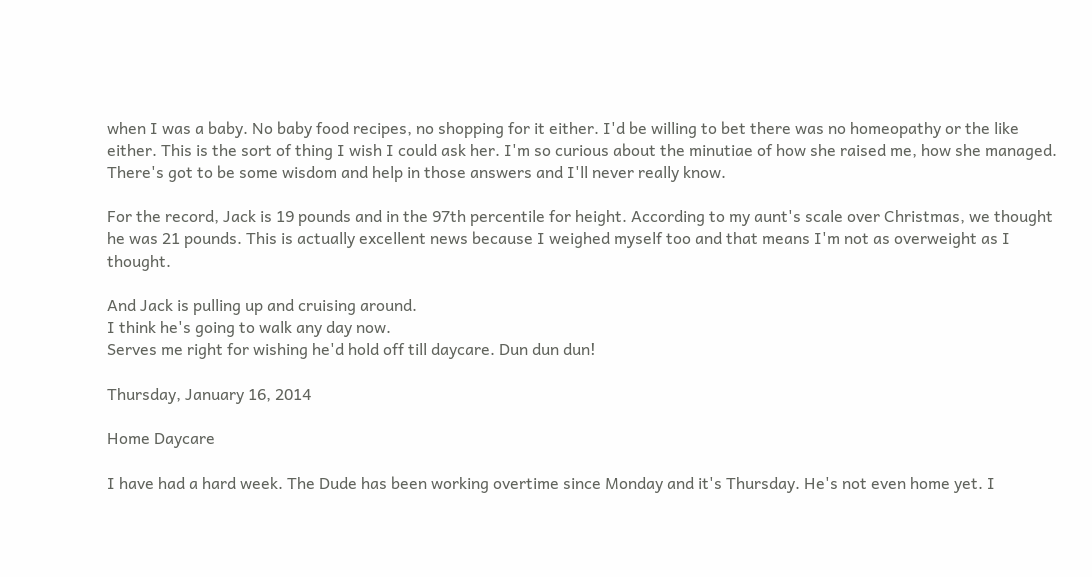when I was a baby. No baby food recipes, no shopping for it either. I'd be willing to bet there was no homeopathy or the like either. This is the sort of thing I wish I could ask her. I'm so curious about the minutiae of how she raised me, how she managed. There's got to be some wisdom and help in those answers and I'll never really know.

For the record, Jack is 19 pounds and in the 97th percentile for height. According to my aunt's scale over Christmas, we thought he was 21 pounds. This is actually excellent news because I weighed myself too and that means I'm not as overweight as I thought.

And Jack is pulling up and cruising around.
I think he's going to walk any day now.
Serves me right for wishing he'd hold off till daycare. Dun dun dun!

Thursday, January 16, 2014

Home Daycare

I have had a hard week. The Dude has been working overtime since Monday and it's Thursday. He's not even home yet. I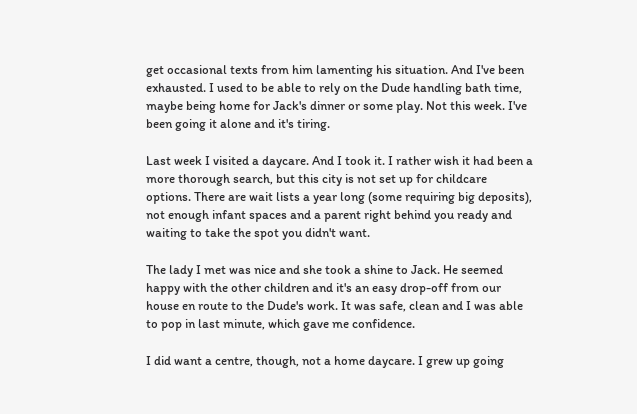get occasional texts from him lamenting his situation. And I've been exhausted. I used to be able to rely on the Dude handling bath time, maybe being home for Jack's dinner or some play. Not this week. I've been going it alone and it's tiring.

Last week I visited a daycare. And I took it. I rather wish it had been a more thorough search, but this city is not set up for childcare options. There are wait lists a year long (some requiring big deposits), not enough infant spaces and a parent right behind you ready and waiting to take the spot you didn't want.

The lady I met was nice and she took a shine to Jack. He seemed happy with the other children and it's an easy drop-off from our house en route to the Dude's work. It was safe, clean and I was able to pop in last minute, which gave me confidence.

I did want a centre, though, not a home daycare. I grew up going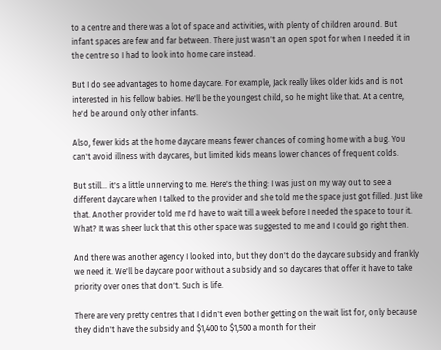to a centre and there was a lot of space and activities, with plenty of children around. But infant spaces are few and far between. There just wasn't an open spot for when I needed it in the centre so I had to look into home care instead.

But I do see advantages to home daycare. For example, Jack really likes older kids and is not interested in his fellow babies. He'll be the youngest child, so he might like that. At a centre, he'd be around only other infants.

Also, fewer kids at the home daycare means fewer chances of coming home with a bug. You can't avoid illness with daycares, but limited kids means lower chances of frequent colds.

But still... it's a little unnerving to me. Here's the thing: I was just on my way out to see a different daycare when I talked to the provider and she told me the space just got filled. Just like that. Another provider told me I'd have to wait till a week before I needed the space to tour it. What? It was sheer luck that this other space was suggested to me and I could go right then.

And there was another agency I looked into, but they don't do the daycare subsidy and frankly we need it. We'll be daycare poor without a subsidy and so daycares that offer it have to take priority over ones that don't. Such is life.

There are very pretty centres that I didn't even bother getting on the wait list for, only because they didn't have the subsidy and $1,400 to $1,500 a month for their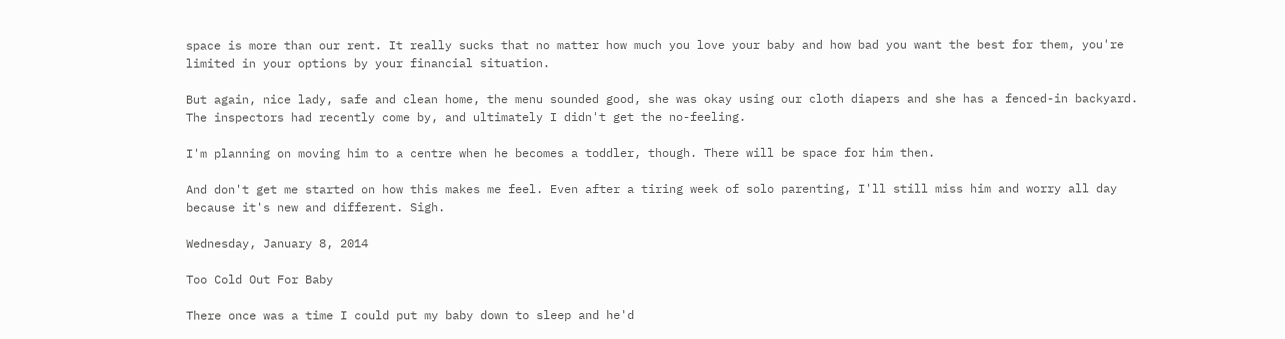space is more than our rent. It really sucks that no matter how much you love your baby and how bad you want the best for them, you're limited in your options by your financial situation.

But again, nice lady, safe and clean home, the menu sounded good, she was okay using our cloth diapers and she has a fenced-in backyard. The inspectors had recently come by, and ultimately I didn't get the no-feeling.

I'm planning on moving him to a centre when he becomes a toddler, though. There will be space for him then.

And don't get me started on how this makes me feel. Even after a tiring week of solo parenting, I'll still miss him and worry all day because it's new and different. Sigh.

Wednesday, January 8, 2014

Too Cold Out For Baby

There once was a time I could put my baby down to sleep and he'd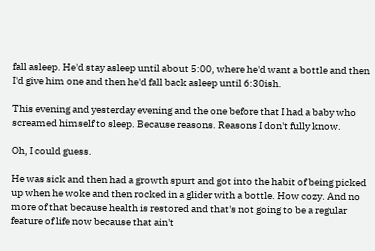fall asleep. He'd stay asleep until about 5:00, where he'd want a bottle and then I'd give him one and then he'd fall back asleep until 6:30ish.

This evening and yesterday evening and the one before that I had a baby who screamed himself to sleep. Because reasons. Reasons I don't fully know.

Oh, I could guess.

He was sick and then had a growth spurt and got into the habit of being picked up when he woke and then rocked in a glider with a bottle. How cozy. And no more of that because health is restored and that's not going to be a regular feature of life now because that ain't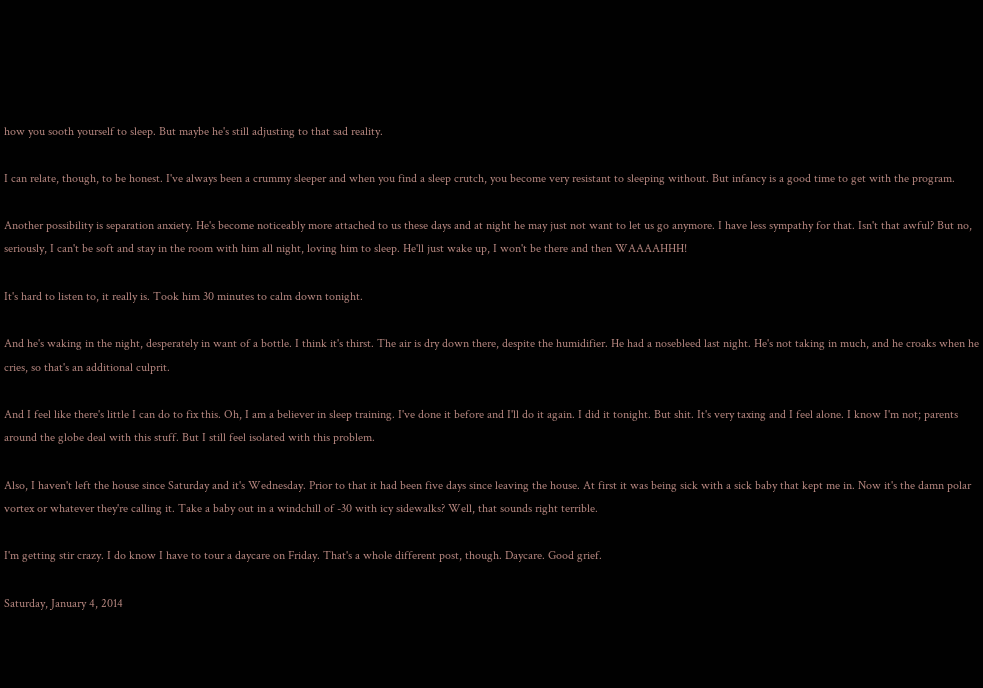how you sooth yourself to sleep. But maybe he's still adjusting to that sad reality.

I can relate, though, to be honest. I've always been a crummy sleeper and when you find a sleep crutch, you become very resistant to sleeping without. But infancy is a good time to get with the program.

Another possibility is separation anxiety. He's become noticeably more attached to us these days and at night he may just not want to let us go anymore. I have less sympathy for that. Isn't that awful? But no, seriously, I can't be soft and stay in the room with him all night, loving him to sleep. He'll just wake up, I won't be there and then WAAAAHHH!

It's hard to listen to, it really is. Took him 30 minutes to calm down tonight.

And he's waking in the night, desperately in want of a bottle. I think it's thirst. The air is dry down there, despite the humidifier. He had a nosebleed last night. He's not taking in much, and he croaks when he cries, so that's an additional culprit.

And I feel like there's little I can do to fix this. Oh, I am a believer in sleep training. I've done it before and I'll do it again. I did it tonight. But shit. It's very taxing and I feel alone. I know I'm not; parents around the globe deal with this stuff. But I still feel isolated with this problem.

Also, I haven't left the house since Saturday and it's Wednesday. Prior to that it had been five days since leaving the house. At first it was being sick with a sick baby that kept me in. Now it's the damn polar vortex or whatever they're calling it. Take a baby out in a windchill of -30 with icy sidewalks? Well, that sounds right terrible.

I'm getting stir crazy. I do know I have to tour a daycare on Friday. That's a whole different post, though. Daycare. Good grief.

Saturday, January 4, 2014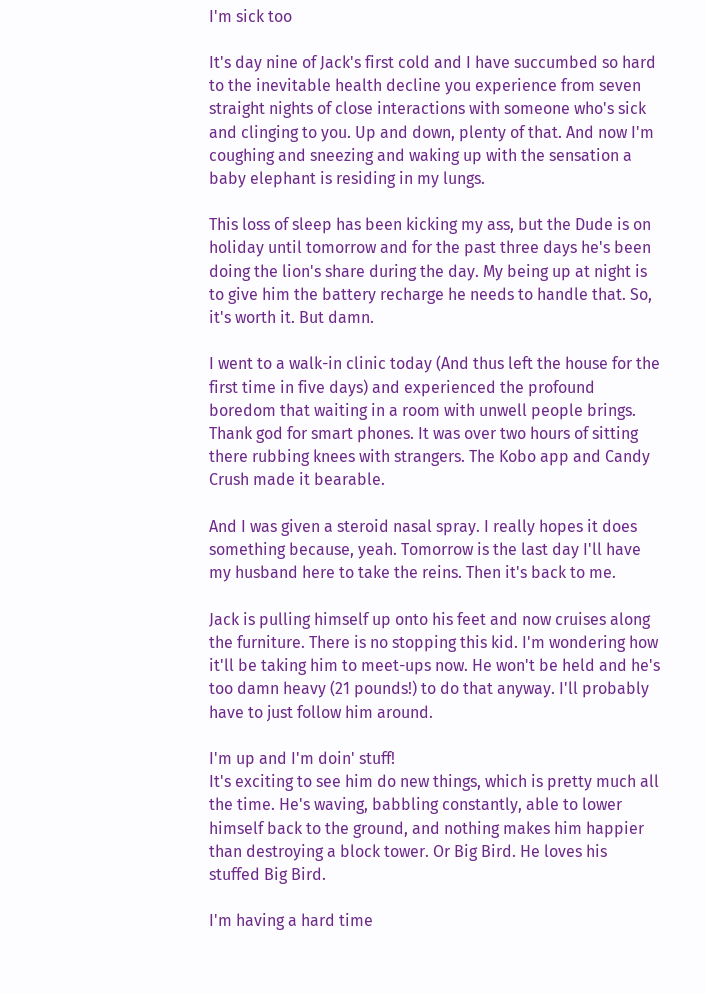I'm sick too

It's day nine of Jack's first cold and I have succumbed so hard to the inevitable health decline you experience from seven straight nights of close interactions with someone who's sick and clinging to you. Up and down, plenty of that. And now I'm coughing and sneezing and waking up with the sensation a baby elephant is residing in my lungs.

This loss of sleep has been kicking my ass, but the Dude is on holiday until tomorrow and for the past three days he's been doing the lion's share during the day. My being up at night is to give him the battery recharge he needs to handle that. So, it's worth it. But damn.

I went to a walk-in clinic today (And thus left the house for the first time in five days) and experienced the profound boredom that waiting in a room with unwell people brings. Thank god for smart phones. It was over two hours of sitting there rubbing knees with strangers. The Kobo app and Candy Crush made it bearable.

And I was given a steroid nasal spray. I really hopes it does something because, yeah. Tomorrow is the last day I'll have my husband here to take the reins. Then it's back to me.

Jack is pulling himself up onto his feet and now cruises along the furniture. There is no stopping this kid. I'm wondering how it'll be taking him to meet-ups now. He won't be held and he's too damn heavy (21 pounds!) to do that anyway. I'll probably have to just follow him around.

I'm up and I'm doin' stuff!
It's exciting to see him do new things, which is pretty much all the time. He's waving, babbling constantly, able to lower himself back to the ground, and nothing makes him happier than destroying a block tower. Or Big Bird. He loves his stuffed Big Bird.

I'm having a hard time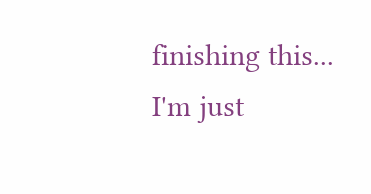finishing this... I'm just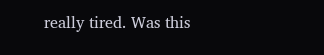really tired. Was this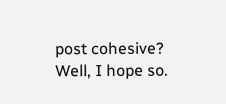post cohesive? Well, I hope so.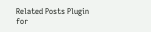Related Posts Plugin for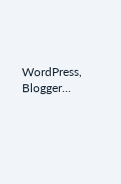WordPress, Blogger...